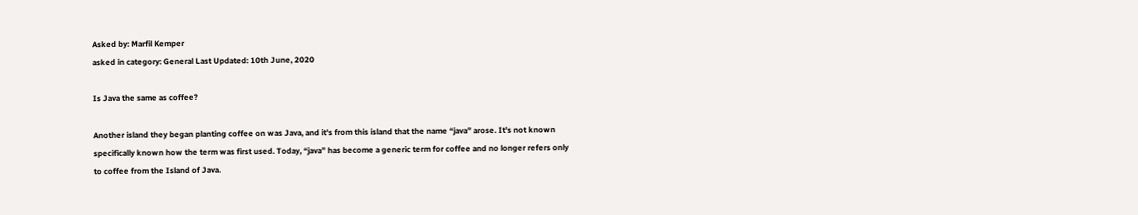Asked by: Marfil Kemper
asked in category: General Last Updated: 10th June, 2020

Is Java the same as coffee?

Another island they began planting coffee on was Java, and it's from this island that the name “java” arose. It's not known specifically known how the term was first used. Today, “java” has become a generic term for coffee and no longer refers only to coffee from the Island of Java.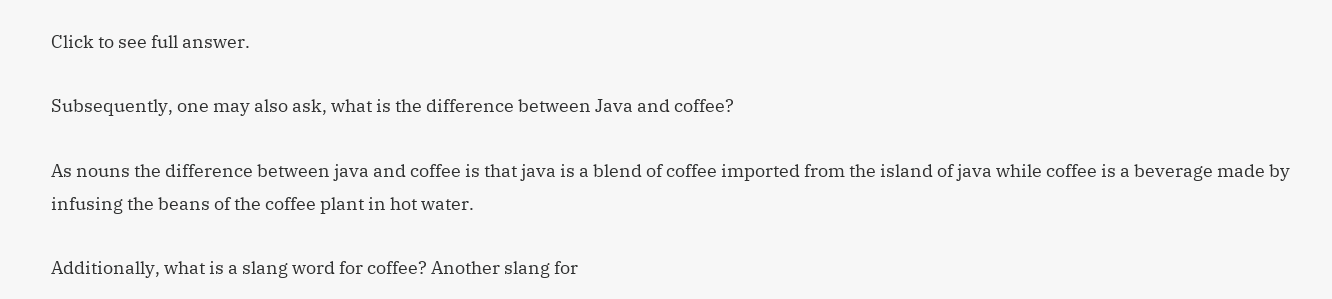Click to see full answer.

Subsequently, one may also ask, what is the difference between Java and coffee?

As nouns the difference between java and coffee is that java is a blend of coffee imported from the island of java while coffee is a beverage made by infusing the beans of the coffee plant in hot water.

Additionally, what is a slang word for coffee? Another slang for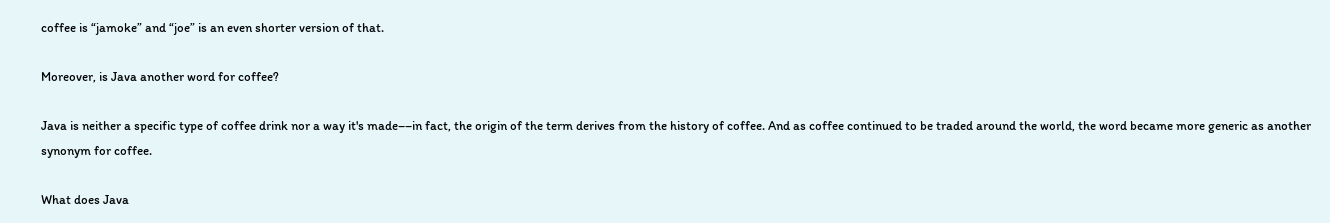coffee is “jamoke” and “joe” is an even shorter version of that.

Moreover, is Java another word for coffee?

Java is neither a specific type of coffee drink nor a way it's made––in fact, the origin of the term derives from the history of coffee. And as coffee continued to be traded around the world, the word became more generic as another synonym for coffee.

What does Java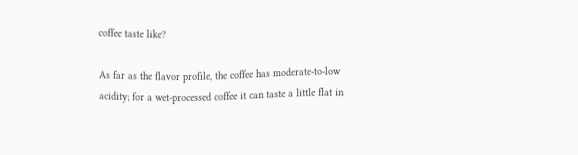coffee taste like?

As far as the flavor profile, the coffee has moderate-to-low acidity; for a wet-processed coffee it can taste a little flat in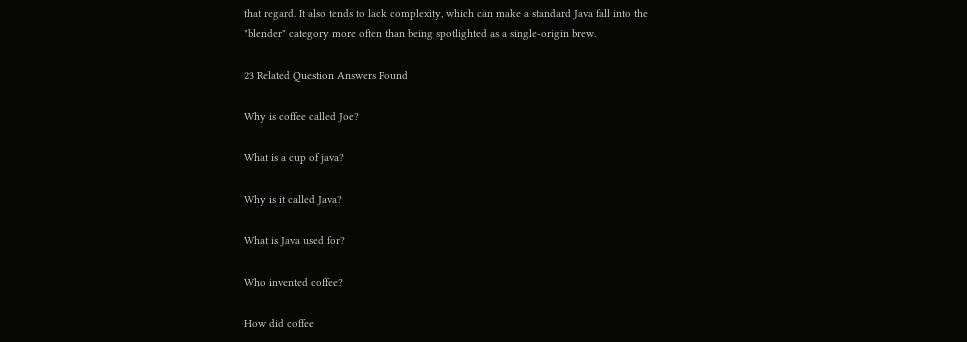that regard. It also tends to lack complexity, which can make a standard Java fall into the "blender" category more often than being spotlighted as a single-origin brew.

23 Related Question Answers Found

Why is coffee called Joe?

What is a cup of java?

Why is it called Java?

What is Java used for?

Who invented coffee?

How did coffee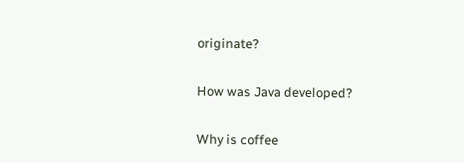originate?

How was Java developed?

Why is coffee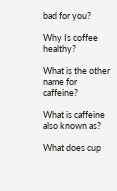bad for you?

Why Is coffee healthy?

What is the other name for caffeine?

What is caffeine also known as?

What does cup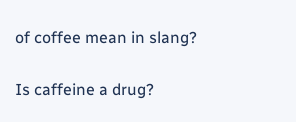of coffee mean in slang?

Is caffeine a drug?